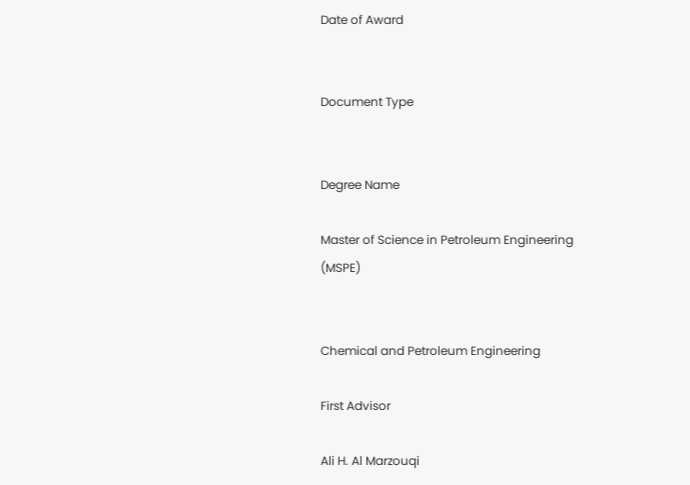Date of Award


Document Type


Degree Name

Master of Science in Petroleum Engineering (MSPE)


Chemical and Petroleum Engineering

First Advisor

Ali H. Al Marzouqi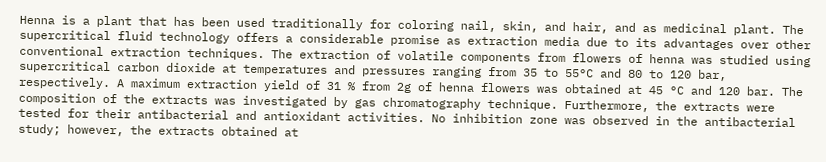Henna is a plant that has been used traditionally for coloring nail, skin, and hair, and as medicinal plant. The supercritical fluid technology offers a considerable promise as extraction media due to its advantages over other conventional extraction techniques. The extraction of volatile components from flowers of henna was studied using supercritical carbon dioxide at temperatures and pressures ranging from 35 to 55°C and 80 to 120 bar, respectively. A maximum extraction yield of 31 % from 2g of henna flowers was obtained at 45 °C and 120 bar. The composition of the extracts was investigated by gas chromatography technique. Furthermore, the extracts were tested for their antibacterial and antioxidant activities. No inhibition zone was observed in the antibacterial study; however, the extracts obtained at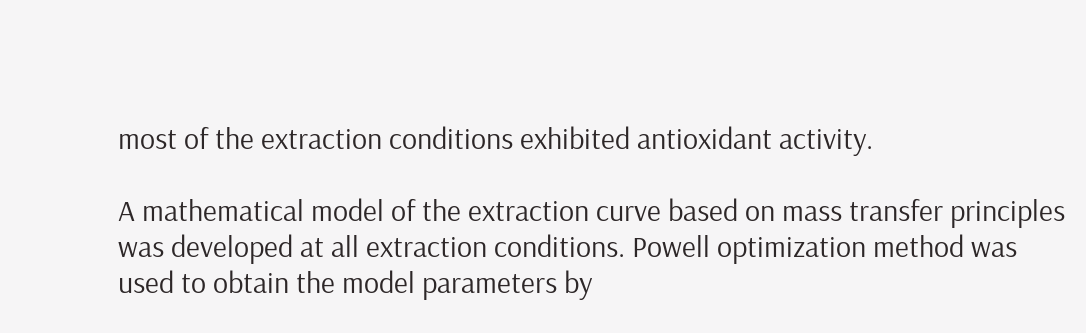most of the extraction conditions exhibited antioxidant activity.

A mathematical model of the extraction curve based on mass transfer principles was developed at all extraction conditions. Powell optimization method was used to obtain the model parameters by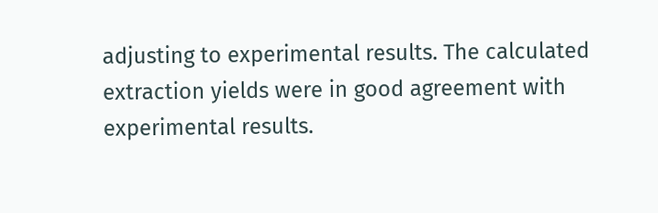adjusting to experimental results. The calculated extraction yields were in good agreement with experimental results.